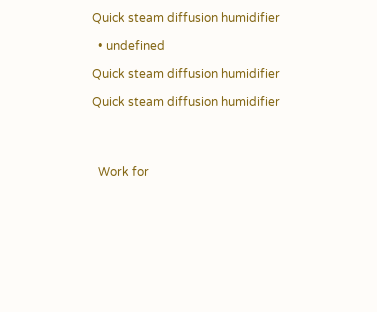Quick steam diffusion humidifier

  • undefined

Quick steam diffusion humidifier

Quick steam diffusion humidifier




  Work for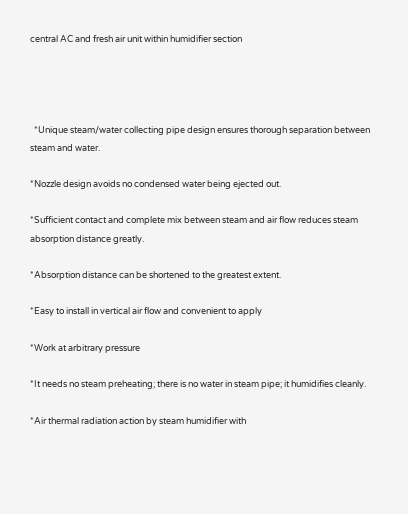central AC and fresh air unit within humidifier section




  *Unique steam/water collecting pipe design ensures thorough separation between steam and water.

*Nozzle design avoids no condensed water being ejected out.

*Sufficient contact and complete mix between steam and air flow reduces steam absorption distance greatly.

*Absorption distance can be shortened to the greatest extent.

*Easy to install in vertical air flow and convenient to apply

*Work at arbitrary pressure

*It needs no steam preheating; there is no water in steam pipe; it humidifies cleanly.

*Air thermal radiation action by steam humidifier with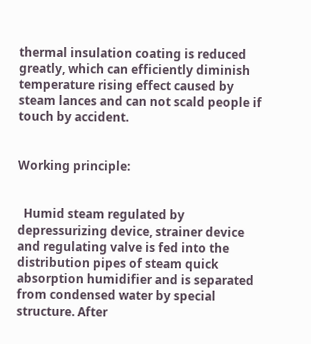thermal insulation coating is reduced greatly, which can efficiently diminish temperature rising effect caused by steam lances and can not scald people if touch by accident.


Working principle:


  Humid steam regulated by depressurizing device, strainer device and regulating valve is fed into the distribution pipes of steam quick absorption humidifier and is separated from condensed water by special structure. After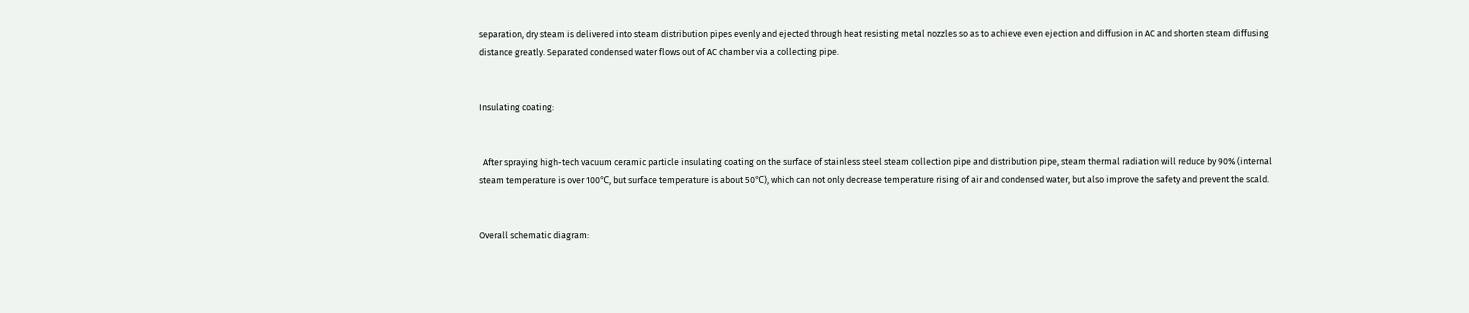separation, dry steam is delivered into steam distribution pipes evenly and ejected through heat resisting metal nozzles so as to achieve even ejection and diffusion in AC and shorten steam diffusing distance greatly. Separated condensed water flows out of AC chamber via a collecting pipe.


Insulating coating:


  After spraying high-tech vacuum ceramic particle insulating coating on the surface of stainless steel steam collection pipe and distribution pipe, steam thermal radiation will reduce by 90% (internal steam temperature is over 100℃, but surface temperature is about 50℃), which can not only decrease temperature rising of air and condensed water, but also improve the safety and prevent the scald.


Overall schematic diagram: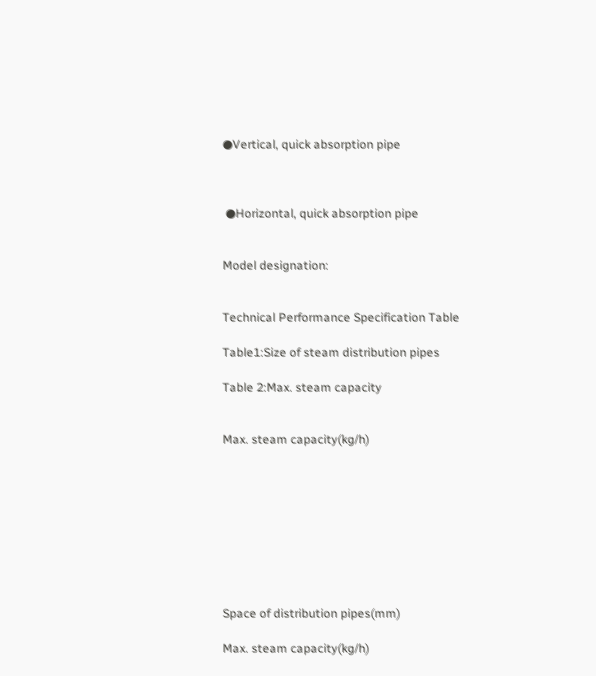●Vertical, quick absorption pipe



 ●Horizontal, quick absorption pipe


Model designation:


Technical Performance Specification Table

Table1:Size of steam distribution pipes

Table 2:Max. steam capacity


Max. steam capacity(kg/h)









Space of distribution pipes(mm)

Max. steam capacity(kg/h)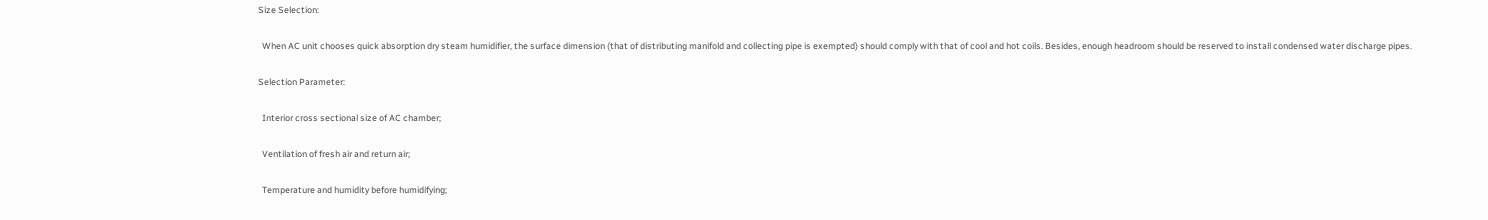Size Selection:


  When AC unit chooses quick absorption dry steam humidifier, the surface dimension (that of distributing manifold and collecting pipe is exempted) should comply with that of cool and hot coils. Besides, enough headroom should be reserved to install condensed water discharge pipes.


Selection Parameter:


  Interior cross sectional size of AC chamber;


  Ventilation of fresh air and return air;


  Temperature and humidity before humidifying;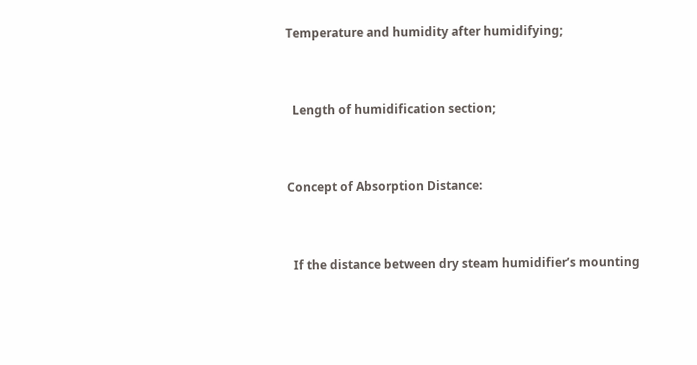Temperature and humidity after humidifying;


  Length of humidification section;


Concept of Absorption Distance:


  If the distance between dry steam humidifier’s mounting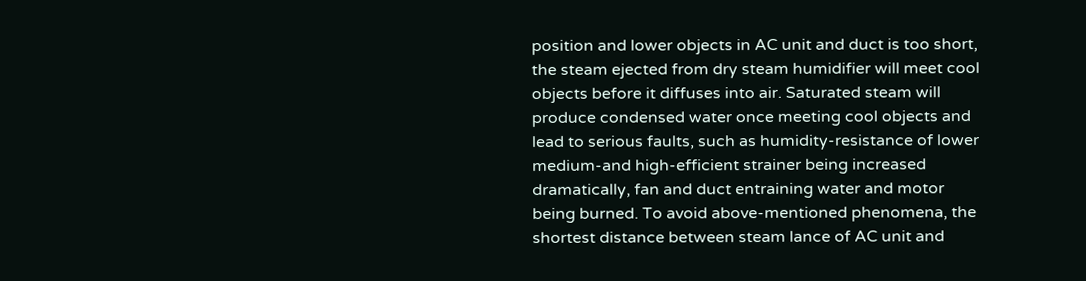position and lower objects in AC unit and duct is too short, the steam ejected from dry steam humidifier will meet cool objects before it diffuses into air. Saturated steam will produce condensed water once meeting cool objects and lead to serious faults, such as humidity-resistance of lower medium-and high-efficient strainer being increased dramatically, fan and duct entraining water and motor being burned. To avoid above-mentioned phenomena, the shortest distance between steam lance of AC unit and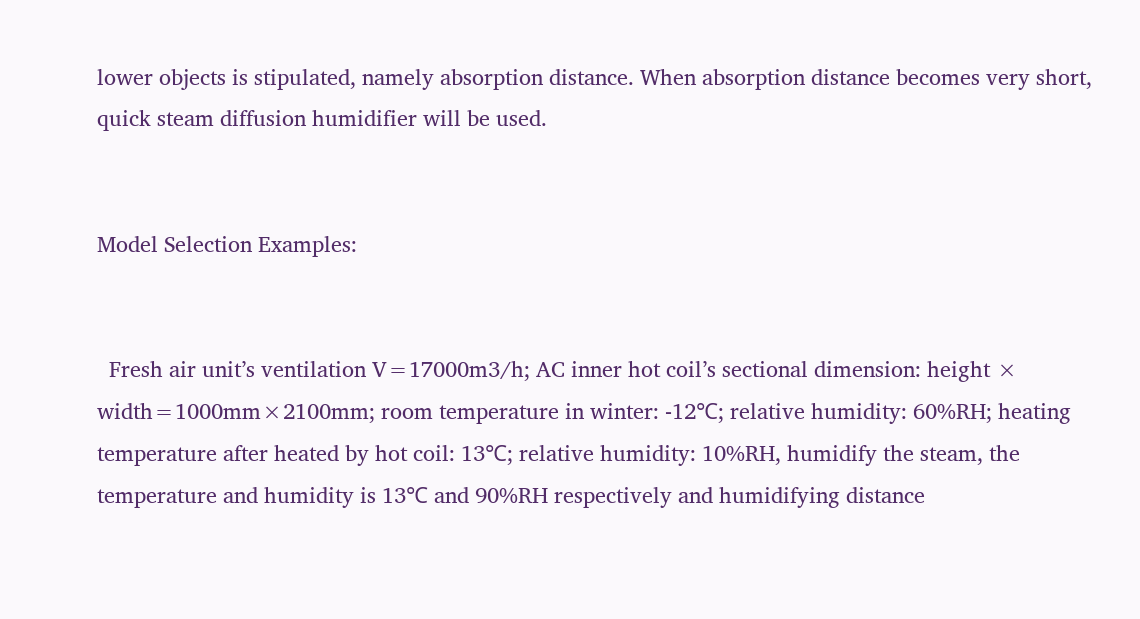lower objects is stipulated, namely absorption distance. When absorption distance becomes very short, quick steam diffusion humidifier will be used.


Model Selection Examples:


  Fresh air unit’s ventilation V=17000m3/h; AC inner hot coil’s sectional dimension: height × width=1000mm×2100mm; room temperature in winter: -12℃; relative humidity: 60%RH; heating temperature after heated by hot coil: 13℃; relative humidity: 10%RH, humidify the steam, the temperature and humidity is 13℃ and 90%RH respectively and humidifying distance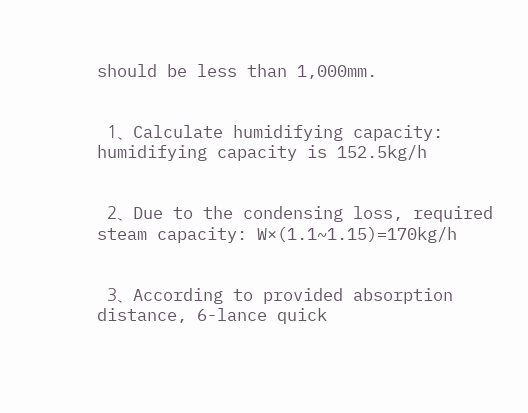should be less than 1,000mm.


  1、Calculate humidifying capacity: humidifying capacity is 152.5kg/h


  2、Due to the condensing loss, required steam capacity: W×(1.1~1.15)=170kg/h


  3、According to provided absorption distance, 6-lance quick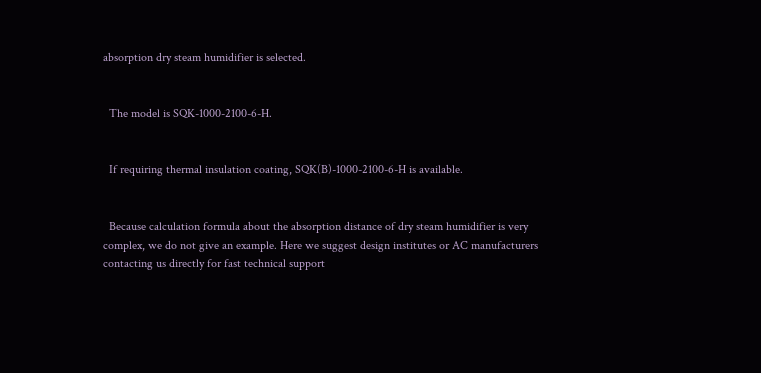absorption dry steam humidifier is selected.


  The model is SQK-1000-2100-6-H.


  If requiring thermal insulation coating, SQK(B)-1000-2100-6-H is available.


  Because calculation formula about the absorption distance of dry steam humidifier is very complex, we do not give an example. Here we suggest design institutes or AC manufacturers contacting us directly for fast technical support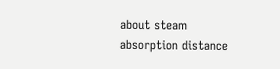about steam absorption distance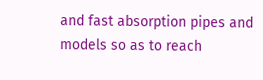and fast absorption pipes and models so as to reach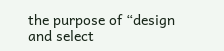the purpose of “design and select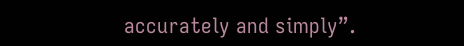accurately and simply”.